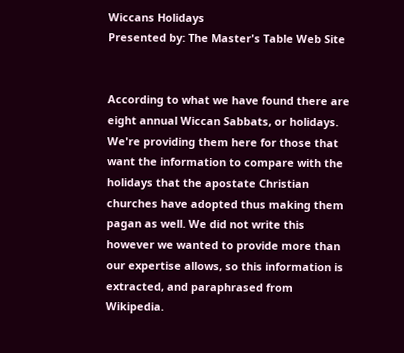Wiccans Holidays
Presented by: The Master's Table Web Site


According to what we have found there are eight annual Wiccan Sabbats, or holidays. We're providing them here for those that want the information to compare with the holidays that the apostate Christian churches have adopted thus making them pagan as well. We did not write this however we wanted to provide more than our expertise allows, so this information is extracted, and paraphrased from Wikipedia.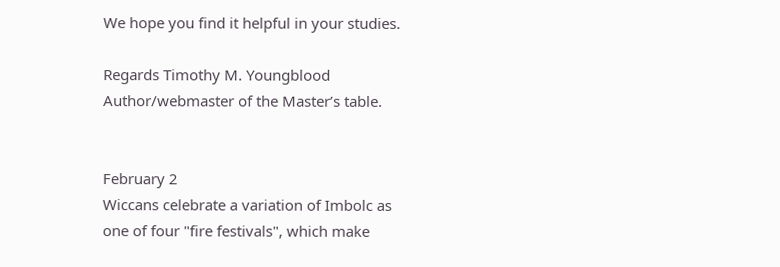We hope you find it helpful in your studies.

Regards Timothy M. Youngblood
Author/webmaster of the Master’s table.


February 2
Wiccans celebrate a variation of Imbolc as one of four "fire festivals", which make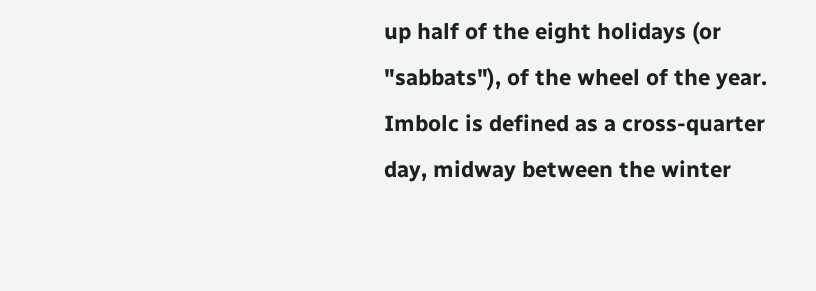up half of the eight holidays (or "sabbats"), of the wheel of the year. Imbolc is defined as a cross-quarter day, midway between the winter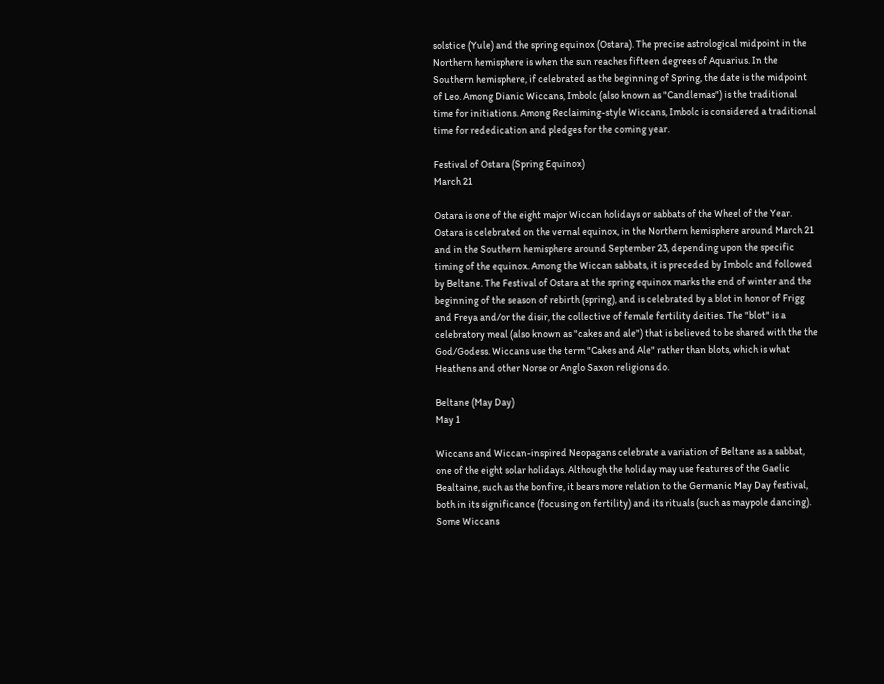solstice (Yule) and the spring equinox (Ostara). The precise astrological midpoint in the Northern hemisphere is when the sun reaches fifteen degrees of Aquarius. In the Southern hemisphere, if celebrated as the beginning of Spring, the date is the midpoint of Leo. Among Dianic Wiccans, Imbolc (also known as "Candlemas") is the traditional time for initiations. Among Reclaiming-style Wiccans, Imbolc is considered a traditional time for rededication and pledges for the coming year.

Festival of Ostara (Spring Equinox)
March 21

Ostara is one of the eight major Wiccan holidays or sabbats of the Wheel of the Year. Ostara is celebrated on the vernal equinox, in the Northern hemisphere around March 21 and in the Southern hemisphere around September 23, depending upon the specific timing of the equinox. Among the Wiccan sabbats, it is preceded by Imbolc and followed by Beltane. The Festival of Ostara at the spring equinox marks the end of winter and the beginning of the season of rebirth (spring), and is celebrated by a blot in honor of Frigg and Freya and/or the disir, the collective of female fertility deities. The "blot" is a celebratory meal (also known as "cakes and ale") that is believed to be shared with the the God/Godess. Wiccans use the term "Cakes and Ale" rather than blots, which is what Heathens and other Norse or Anglo Saxon religions do.

Beltane (May Day)
May 1

Wiccans and Wiccan-inspired Neopagans celebrate a variation of Beltane as a sabbat, one of the eight solar holidays. Although the holiday may use features of the Gaelic Bealtaine, such as the bonfire, it bears more relation to the Germanic May Day festival, both in its significance (focusing on fertility) and its rituals (such as maypole dancing). Some Wiccans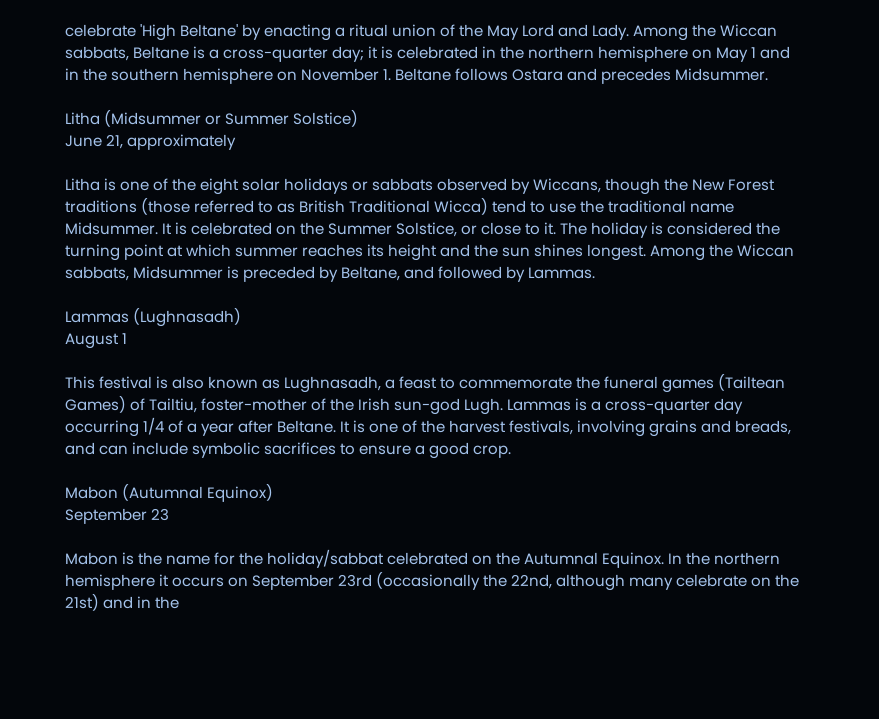celebrate 'High Beltane' by enacting a ritual union of the May Lord and Lady. Among the Wiccan sabbats, Beltane is a cross-quarter day; it is celebrated in the northern hemisphere on May 1 and in the southern hemisphere on November 1. Beltane follows Ostara and precedes Midsummer.

Litha (Midsummer or Summer Solstice)
June 21, approximately

Litha is one of the eight solar holidays or sabbats observed by Wiccans, though the New Forest traditions (those referred to as British Traditional Wicca) tend to use the traditional name Midsummer. It is celebrated on the Summer Solstice, or close to it. The holiday is considered the turning point at which summer reaches its height and the sun shines longest. Among the Wiccan sabbats, Midsummer is preceded by Beltane, and followed by Lammas.

Lammas (Lughnasadh)
August 1

This festival is also known as Lughnasadh, a feast to commemorate the funeral games (Tailtean Games) of Tailtiu, foster-mother of the Irish sun-god Lugh. Lammas is a cross-quarter day occurring 1/4 of a year after Beltane. It is one of the harvest festivals, involving grains and breads, and can include symbolic sacrifices to ensure a good crop.

Mabon (Autumnal Equinox)
September 23

Mabon is the name for the holiday/sabbat celebrated on the Autumnal Equinox. In the northern hemisphere it occurs on September 23rd (occasionally the 22nd, although many celebrate on the 21st) and in the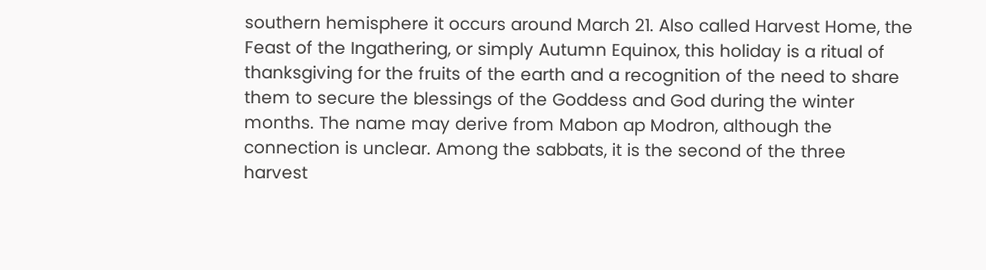southern hemisphere it occurs around March 21. Also called Harvest Home, the Feast of the Ingathering, or simply Autumn Equinox, this holiday is a ritual of thanksgiving for the fruits of the earth and a recognition of the need to share them to secure the blessings of the Goddess and God during the winter months. The name may derive from Mabon ap Modron, although the connection is unclear. Among the sabbats, it is the second of the three harvest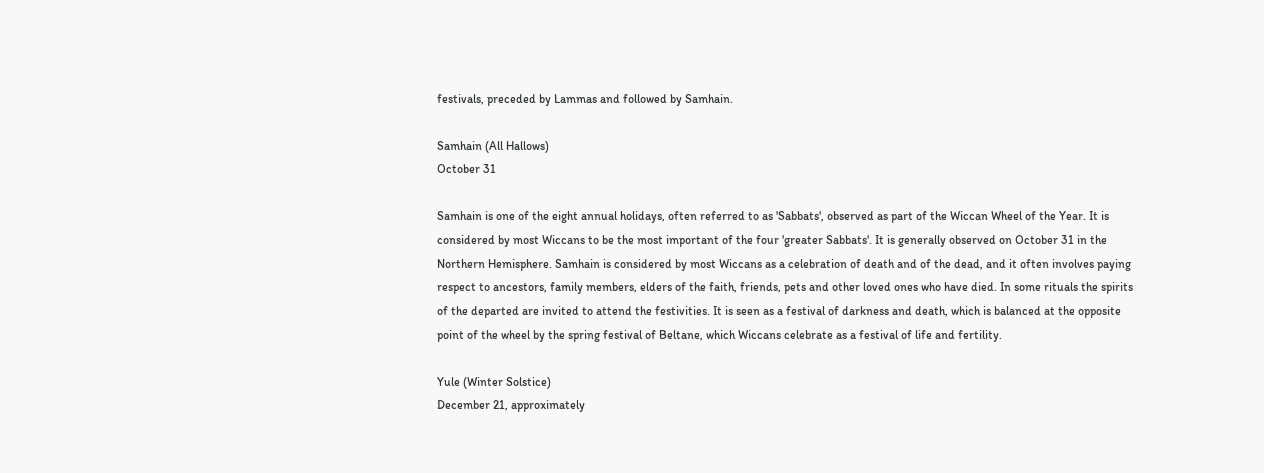festivals, preceded by Lammas and followed by Samhain.

Samhain (All Hallows)
October 31

Samhain is one of the eight annual holidays, often referred to as 'Sabbats', observed as part of the Wiccan Wheel of the Year. It is considered by most Wiccans to be the most important of the four 'greater Sabbats'. It is generally observed on October 31 in the Northern Hemisphere. Samhain is considered by most Wiccans as a celebration of death and of the dead, and it often involves paying respect to ancestors, family members, elders of the faith, friends, pets and other loved ones who have died. In some rituals the spirits of the departed are invited to attend the festivities. It is seen as a festival of darkness and death, which is balanced at the opposite point of the wheel by the spring festival of Beltane, which Wiccans celebrate as a festival of life and fertility.

Yule (Winter Solstice)
December 21, approximately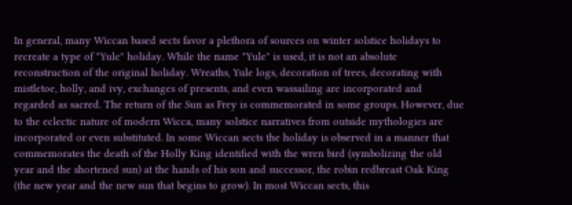In general, many Wiccan based sects favor a plethora of sources on winter solstice holidays to recreate a type of "Yule" holiday. While the name "Yule" is used, it is not an absolute reconstruction of the original holiday. Wreaths, Yule logs, decoration of trees, decorating with mistletoe, holly, and ivy, exchanges of presents, and even wassailing are incorporated and regarded as sacred. The return of the Sun as Frey is commemorated in some groups. However, due to the eclectic nature of modern Wicca, many solstice narratives from outside mythologies are incorporated or even substituted. In some Wiccan sects the holiday is observed in a manner that commemorates the death of the Holly King identified with the wren bird (symbolizing the old year and the shortened sun) at the hands of his son and successor, the robin redbreast Oak King (the new year and the new sun that begins to grow). In most Wiccan sects, this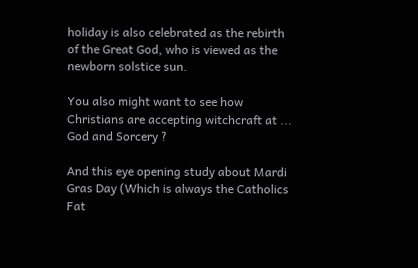holiday is also celebrated as the rebirth of the Great God, who is viewed as the newborn solstice sun.

You also might want to see how Christians are accepting witchcraft at ... God and Sorcery ?

And this eye opening study about Mardi Gras Day (Which is always the Catholics Fat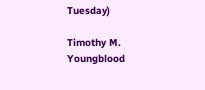Tuesday)

Timothy M. Youngblood